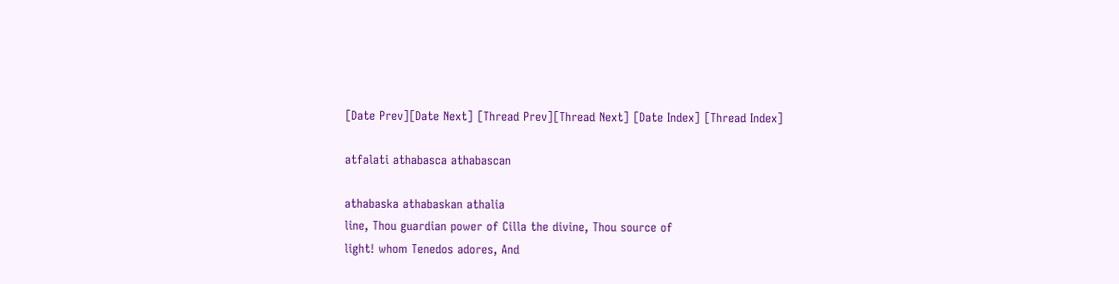[Date Prev][Date Next] [Thread Prev][Thread Next] [Date Index] [Thread Index]

atfalati athabasca athabascan

athabaska athabaskan athalia
line, Thou guardian power of Cilla the divine, Thou source of
light! whom Tenedos adores, And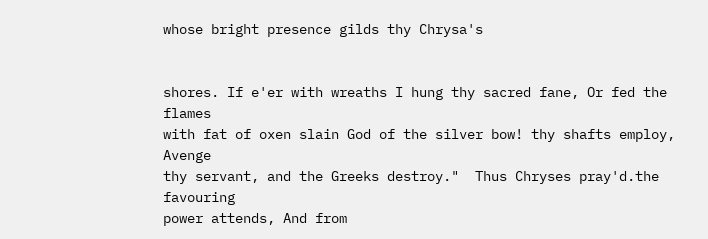whose bright presence gilds thy Chrysa's


shores. If e'er with wreaths I hung thy sacred fane, Or fed the flames
with fat of oxen slain God of the silver bow! thy shafts employ, Avenge
thy servant, and the Greeks destroy."  Thus Chryses pray'd.the favouring
power attends, And from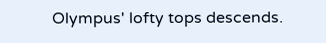Olympus' lofty tops descends.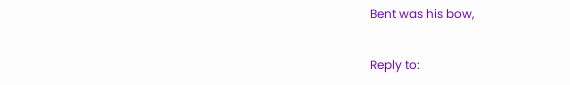Bent was his bow,

Reply to: